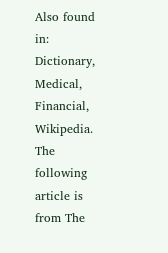Also found in: Dictionary, Medical, Financial, Wikipedia.
The following article is from The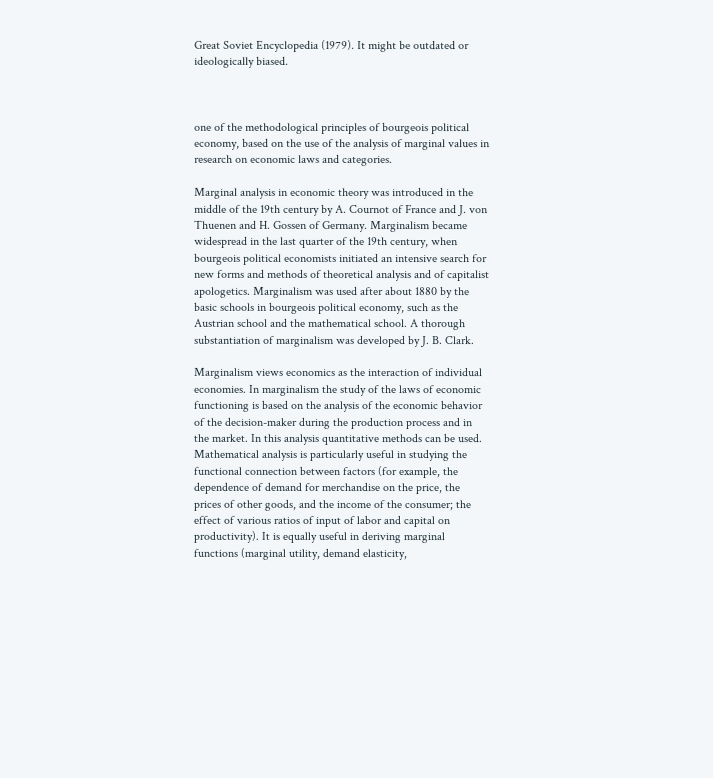Great Soviet Encyclopedia (1979). It might be outdated or ideologically biased.



one of the methodological principles of bourgeois political economy, based on the use of the analysis of marginal values in research on economic laws and categories.

Marginal analysis in economic theory was introduced in the middle of the 19th century by A. Cournot of France and J. von Thuenen and H. Gossen of Germany. Marginalism became widespread in the last quarter of the 19th century, when bourgeois political economists initiated an intensive search for new forms and methods of theoretical analysis and of capitalist apologetics. Marginalism was used after about 1880 by the basic schools in bourgeois political economy, such as the Austrian school and the mathematical school. A thorough substantiation of marginalism was developed by J. B. Clark.

Marginalism views economics as the interaction of individual economies. In marginalism the study of the laws of economic functioning is based on the analysis of the economic behavior of the decision-maker during the production process and in the market. In this analysis quantitative methods can be used. Mathematical analysis is particularly useful in studying the functional connection between factors (for example, the dependence of demand for merchandise on the price, the prices of other goods, and the income of the consumer; the effect of various ratios of input of labor and capital on productivity). It is equally useful in deriving marginal functions (marginal utility, demand elasticity,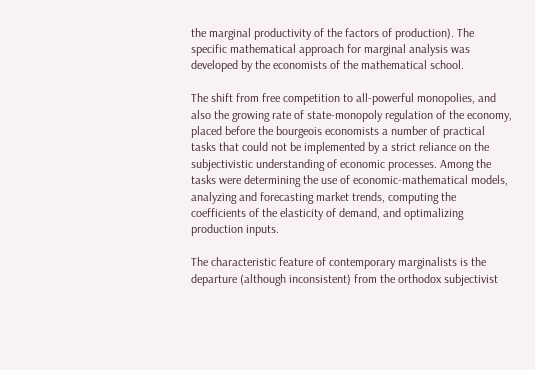the marginal productivity of the factors of production). The specific mathematical approach for marginal analysis was developed by the economists of the mathematical school.

The shift from free competition to all-powerful monopolies, and also the growing rate of state-monopoly regulation of the economy, placed before the bourgeois economists a number of practical tasks that could not be implemented by a strict reliance on the subjectivistic understanding of economic processes. Among the tasks were determining the use of economic-mathematical models, analyzing and forecasting market trends, computing the coefficients of the elasticity of demand, and optimalizing production inputs.

The characteristic feature of contemporary marginalists is the departure (although inconsistent) from the orthodox subjectivist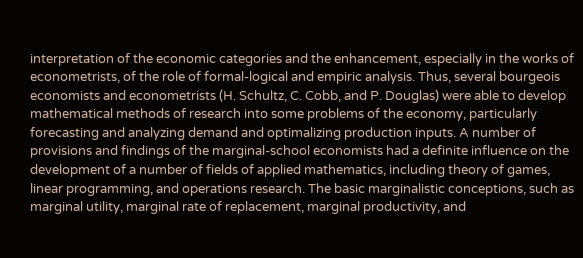interpretation of the economic categories and the enhancement, especially in the works of econometrists, of the role of formal-logical and empiric analysis. Thus, several bourgeois economists and econometrists (H. Schultz, C. Cobb, and P. Douglas) were able to develop mathematical methods of research into some problems of the economy, particularly forecasting and analyzing demand and optimalizing production inputs. A number of provisions and findings of the marginal-school economists had a definite influence on the development of a number of fields of applied mathematics, including theory of games, linear programming, and operations research. The basic marginalistic conceptions, such as marginal utility, marginal rate of replacement, marginal productivity, and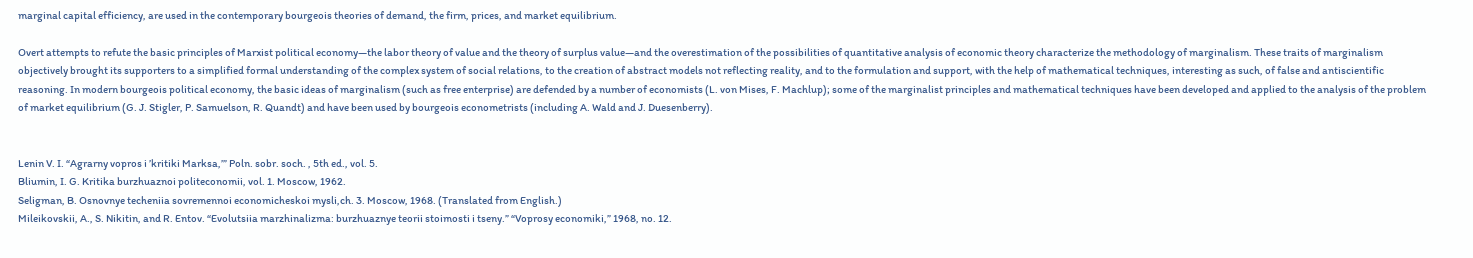marginal capital efficiency, are used in the contemporary bourgeois theories of demand, the firm, prices, and market equilibrium.

Overt attempts to refute the basic principles of Marxist political economy—the labor theory of value and the theory of surplus value—and the overestimation of the possibilities of quantitative analysis of economic theory characterize the methodology of marginalism. These traits of marginalism objectively brought its supporters to a simplified formal understanding of the complex system of social relations, to the creation of abstract models not reflecting reality, and to the formulation and support, with the help of mathematical techniques, interesting as such, of false and antiscientific reasoning. In modern bourgeois political economy, the basic ideas of marginalism (such as free enterprise) are defended by a number of economists (L. von Mises, F. Machlup); some of the marginalist principles and mathematical techniques have been developed and applied to the analysis of the problem of market equilibrium (G. J. Stigler, P. Samuelson, R. Quandt) and have been used by bourgeois econometrists (including A. Wald and J. Duesenberry).


Lenin V. I. “Agrarny vopros i ’kritiki Marksa,’” Poln. sobr. soch. , 5th ed., vol. 5.
Bliumin, I. G. Kritika burzhuaznoi politeconomii, vol. 1. Moscow, 1962.
Seligman, B. Osnovnye techeniia sovremennoi economicheskoi mysli,ch. 3. Moscow, 1968. (Translated from English.)
Mileikovskii, A., S. Nikitin, and R. Entov. “Evolutsiia marzhinalizma: burzhuaznye teorii stoimosti i tseny.” “Voprosy economiki,” 1968, no. 12.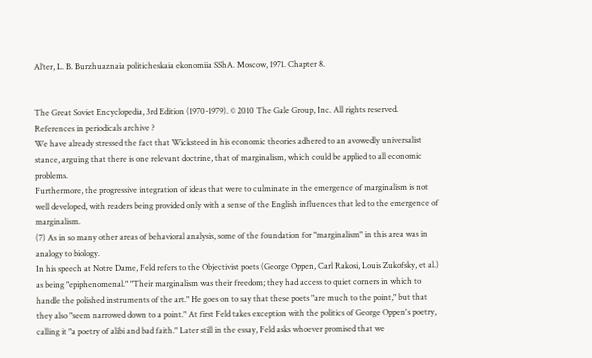Al’ter, L. B. Burzhuaznaia politicheskaia ekonomiia SShA. Moscow, 1971. Chapter 8.


The Great Soviet Encyclopedia, 3rd Edition (1970-1979). © 2010 The Gale Group, Inc. All rights reserved.
References in periodicals archive ?
We have already stressed the fact that Wicksteed in his economic theories adhered to an avowedly universalist stance, arguing that there is one relevant doctrine, that of marginalism, which could be applied to all economic problems.
Furthermore, the progressive integration of ideas that were to culminate in the emergence of marginalism is not well developed, with readers being provided only with a sense of the English influences that led to the emergence of marginalism.
(7) As in so many other areas of behavioral analysis, some of the foundation for "marginalism" in this area was in analogy to biology.
In his speech at Notre Dame, Feld refers to the Objectivist poets (George Oppen, Carl Rakosi, Louis Zukofsky, et al.) as being "epiphenomenal." "Their marginalism was their freedom; they had access to quiet corners in which to handle the polished instruments of the art." He goes on to say that these poets "are much to the point," but that they also "seem narrowed down to a point." At first Feld takes exception with the politics of George Oppen's poetry, calling it "a poetry of alibi and bad faith." Later still in the essay, Feld asks whoever promised that we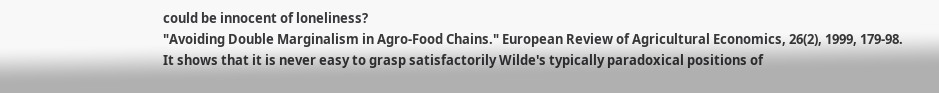could be innocent of loneliness?
"Avoiding Double Marginalism in Agro-Food Chains." European Review of Agricultural Economics, 26(2), 1999, 179-98.
It shows that it is never easy to grasp satisfactorily Wilde's typically paradoxical positions of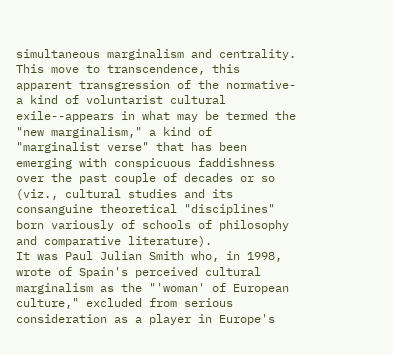simultaneous marginalism and centrality.
This move to transcendence, this apparent transgression of the normative- a kind of voluntarist cultural exile--appears in what may be termed the "new marginalism," a kind of "marginalist verse" that has been emerging with conspicuous faddishness over the past couple of decades or so (viz., cultural studies and its consanguine theoretical "disciplines" born variously of schools of philosophy and comparative literature).
It was Paul Julian Smith who, in 1998, wrote of Spain's perceived cultural marginalism as the "'woman' of European culture," excluded from serious consideration as a player in Europe's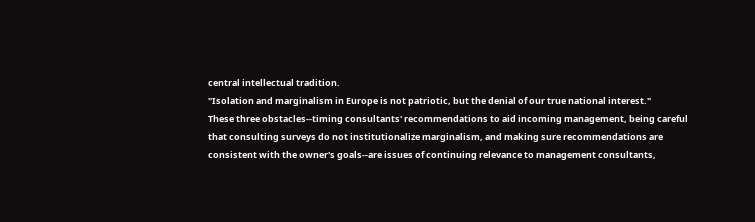central intellectual tradition.
"Isolation and marginalism in Europe is not patriotic, but the denial of our true national interest."
These three obstacles--timing consultants' recommendations to aid incoming management, being careful that consulting surveys do not institutionalize marginalism, and making sure recommendations are consistent with the owner's goals--are issues of continuing relevance to management consultants,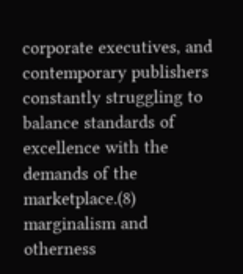corporate executives, and contemporary publishers constantly struggling to balance standards of excellence with the demands of the marketplace.(8)
marginalism and otherness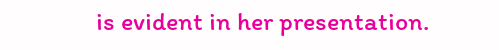is evident in her presentation.